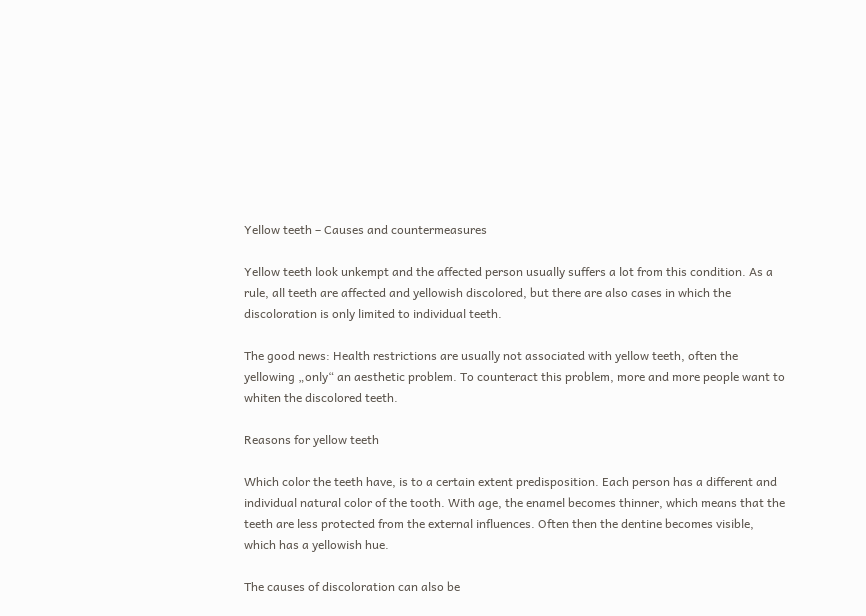Yellow teeth – Causes and countermeasures

Yellow teeth look unkempt and the affected person usually suffers a lot from this condition. As a rule, all teeth are affected and yellowish discolored, but there are also cases in which the discoloration is only limited to individual teeth.

The good news: Health restrictions are usually not associated with yellow teeth, often the yellowing „only“ an aesthetic problem. To counteract this problem, more and more people want to whiten the discolored teeth.

Reasons for yellow teeth

Which color the teeth have, is to a certain extent predisposition. Each person has a different and individual natural color of the tooth. With age, the enamel becomes thinner, which means that the teeth are less protected from the external influences. Often then the dentine becomes visible, which has a yellowish hue.

The causes of discoloration can also be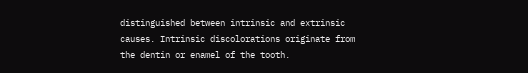distinguished between intrinsic and extrinsic causes. Intrinsic discolorations originate from the dentin or enamel of the tooth.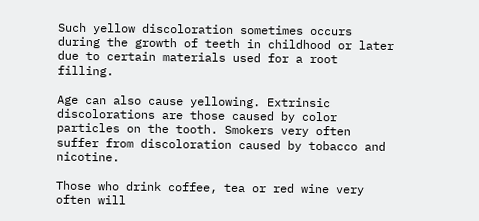Such yellow discoloration sometimes occurs during the growth of teeth in childhood or later due to certain materials used for a root filling.

Age can also cause yellowing. Extrinsic discolorations are those caused by color particles on the tooth. Smokers very often suffer from discoloration caused by tobacco and nicotine.

Those who drink coffee, tea or red wine very often will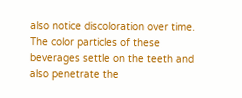also notice discoloration over time. The color particles of these beverages settle on the teeth and also penetrate the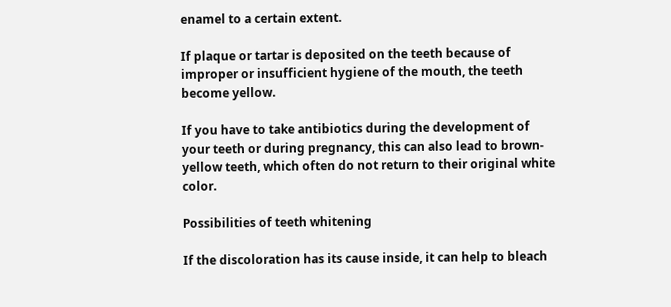enamel to a certain extent.

If plaque or tartar is deposited on the teeth because of improper or insufficient hygiene of the mouth, the teeth become yellow.

If you have to take antibiotics during the development of your teeth or during pregnancy, this can also lead to brown-yellow teeth, which often do not return to their original white color.

Possibilities of teeth whitening

If the discoloration has its cause inside, it can help to bleach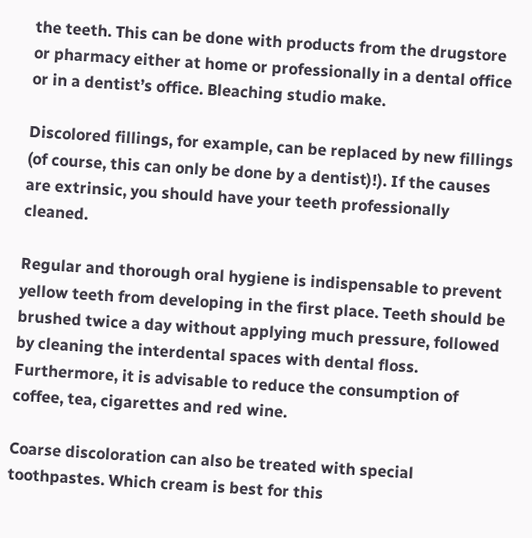the teeth. This can be done with products from the drugstore or pharmacy either at home or professionally in a dental office or in a dentist’s office. Bleaching studio make.

Discolored fillings, for example, can be replaced by new fillings (of course, this can only be done by a dentist)!). If the causes are extrinsic, you should have your teeth professionally cleaned.

Regular and thorough oral hygiene is indispensable to prevent yellow teeth from developing in the first place. Teeth should be brushed twice a day without applying much pressure, followed by cleaning the interdental spaces with dental floss. Furthermore, it is advisable to reduce the consumption of coffee, tea, cigarettes and red wine.

Coarse discoloration can also be treated with special toothpastes. Which cream is best for this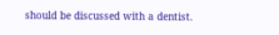should be discussed with a dentist.